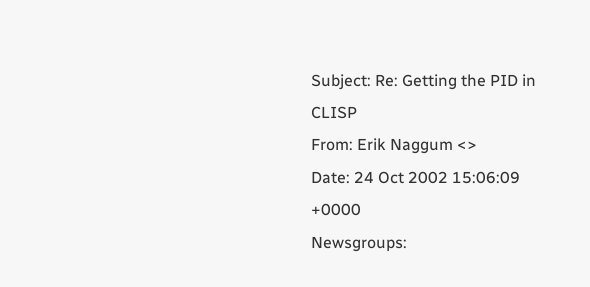Subject: Re: Getting the PID in CLISP
From: Erik Naggum <>
Date: 24 Oct 2002 15:06:09 +0000
Newsgroups: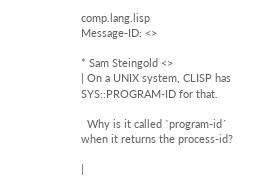comp.lang.lisp
Message-ID: <>

* Sam Steingold <>
| On a UNIX system, CLISP has SYS::PROGRAM-ID for that.

  Why is it called `program-id´ when it returns the process-id?

|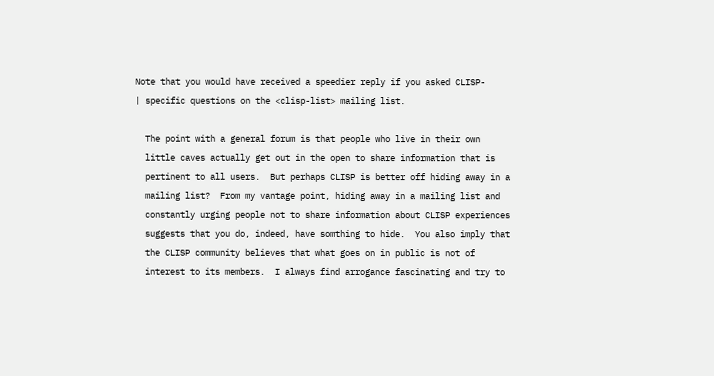Note that you would have received a speedier reply if you asked CLISP-
| specific questions on the <clisp-list> mailing list.

  The point with a general forum is that people who live in their own
  little caves actually get out in the open to share information that is
  pertinent to all users.  But perhaps CLISP is better off hiding away in a
  mailing list?  From my vantage point, hiding away in a mailing list and
  constantly urging people not to share information about CLISP experiences
  suggests that you do, indeed, have somthing to hide.  You also imply that
  the CLISP community believes that what goes on in public is not of
  interest to its members.  I always find arrogance fascinating and try to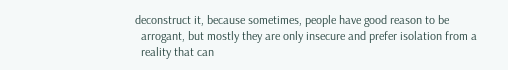deconstruct it, because sometimes, people have good reason to be
  arrogant, but mostly they are only insecure and prefer isolation from a
  reality that can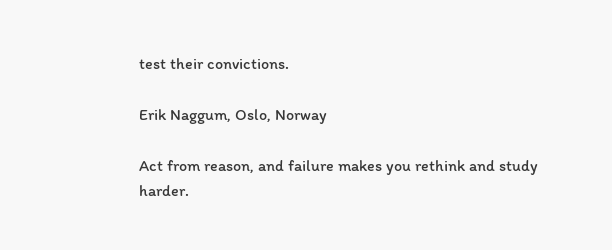test their convictions.

Erik Naggum, Oslo, Norway

Act from reason, and failure makes you rethink and study harder.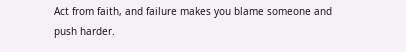Act from faith, and failure makes you blame someone and push harder.